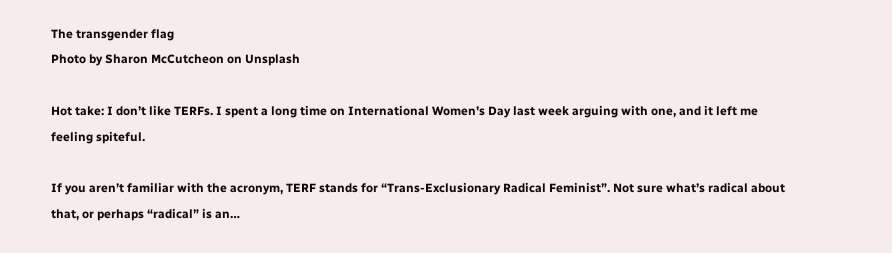The transgender flag
Photo by Sharon McCutcheon on Unsplash

Hot take: I don’t like TERFs. I spent a long time on International Women’s Day last week arguing with one, and it left me feeling spiteful.

If you aren’t familiar with the acronym, TERF stands for “Trans-Exclusionary Radical Feminist”. Not sure what’s radical about that, or perhaps “radical” is an…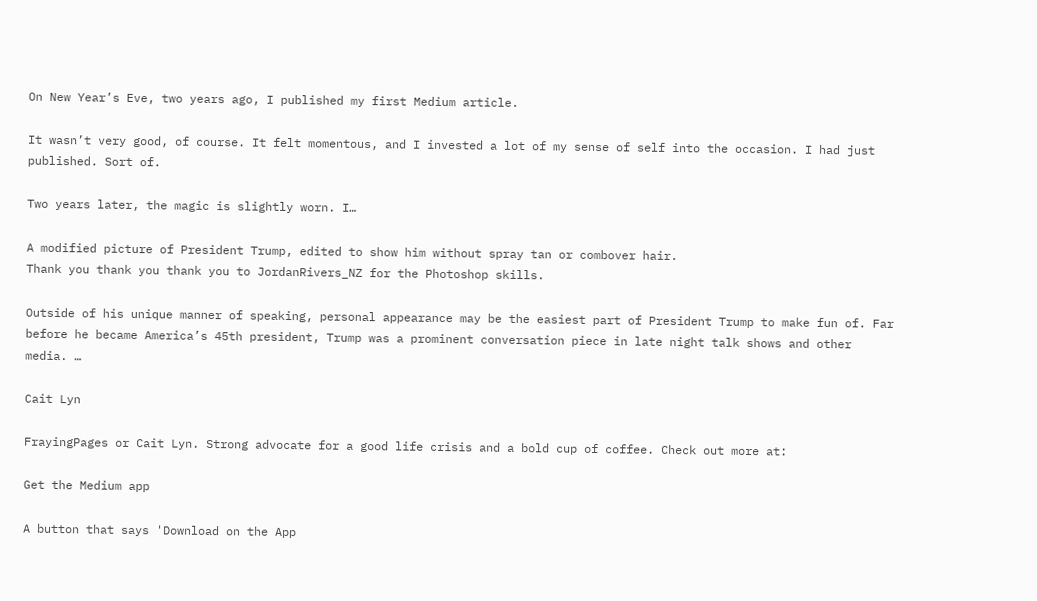On New Year’s Eve, two years ago, I published my first Medium article.

It wasn’t very good, of course. It felt momentous, and I invested a lot of my sense of self into the occasion. I had just published. Sort of.

Two years later, the magic is slightly worn. I…

A modified picture of President Trump, edited to show him without spray tan or combover hair.
Thank you thank you thank you to JordanRivers_NZ for the Photoshop skills.

Outside of his unique manner of speaking, personal appearance may be the easiest part of President Trump to make fun of. Far before he became America’s 45th president, Trump was a prominent conversation piece in late night talk shows and other media. …

Cait Lyn

FrayingPages or Cait Lyn. Strong advocate for a good life crisis and a bold cup of coffee. Check out more at:

Get the Medium app

A button that says 'Download on the App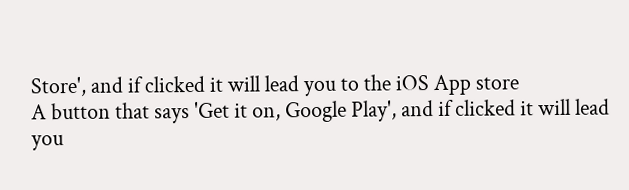Store', and if clicked it will lead you to the iOS App store
A button that says 'Get it on, Google Play', and if clicked it will lead you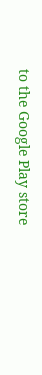to the Google Play store